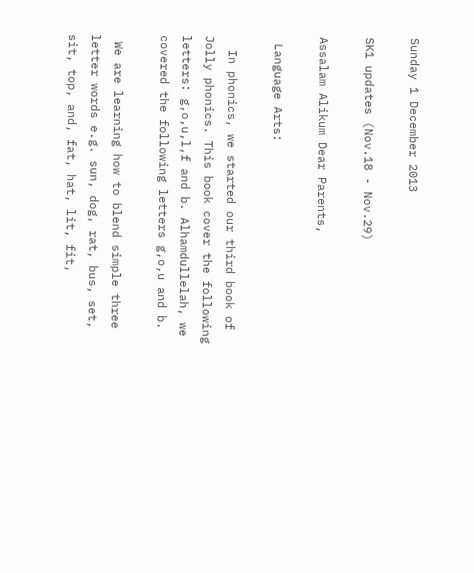Sunday 1 December 2013

SK1 updates (Nov.18 - Nov.29)

Assalam Alikum Dear Parents,

 Language Arts:

  In phonics, we started our third book of Jolly phonics. This book cover the following letters: g,o,u,l,f and b. Alhamdullelah, we covered the following letters g,o,u and b.

 We are learning how to blend simple three letter words e.g. sun, dog, rat, bus, set, sit, top, and, fat, hat, lit, fit,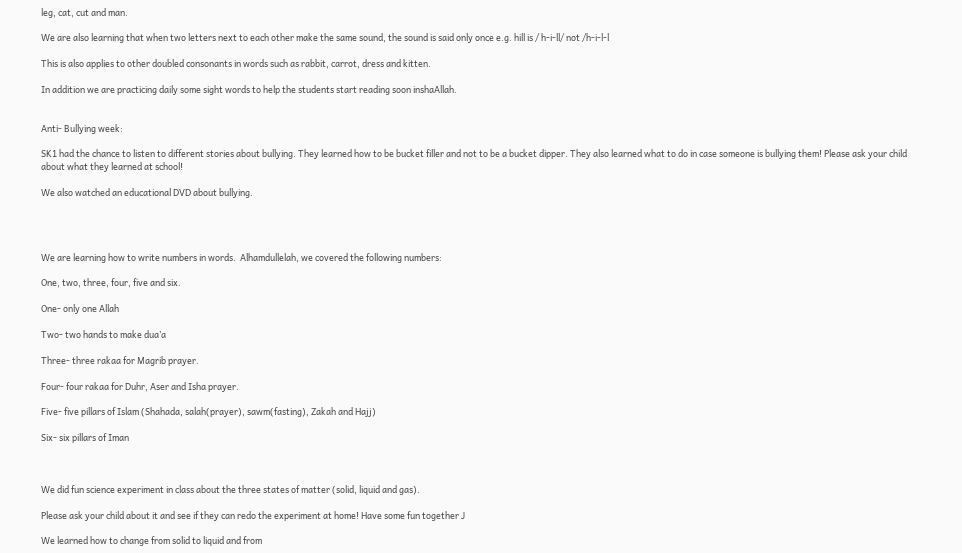leg, cat, cut and man.

We are also learning that when two letters next to each other make the same sound, the sound is said only once e.g. hill is / h-i-ll/ not /h-i-l-l

This is also applies to other doubled consonants in words such as rabbit, carrot, dress and kitten.

In addition we are practicing daily some sight words to help the students start reading soon inshaAllah.


Anti- Bullying week:

SK1 had the chance to listen to different stories about bullying. They learned how to be bucket filler and not to be a bucket dipper. They also learned what to do in case someone is bullying them! Please ask your child about what they learned at school!

We also watched an educational DVD about bullying.




We are learning how to write numbers in words.  Alhamdullelah, we covered the following numbers:

One, two, three, four, five and six.

One- only one Allah

Two- two hands to make dua’a

Three- three rakaa for Magrib prayer.

Four- four rakaa for Duhr, Aser and Isha prayer.

Five- five pillars of Islam (Shahada, salah(prayer), sawm(fasting), Zakah and Hajj)

Six- six pillars of Iman



We did fun science experiment in class about the three states of matter (solid, liquid and gas).

Please ask your child about it and see if they can redo the experiment at home! Have some fun together J

We learned how to change from solid to liquid and from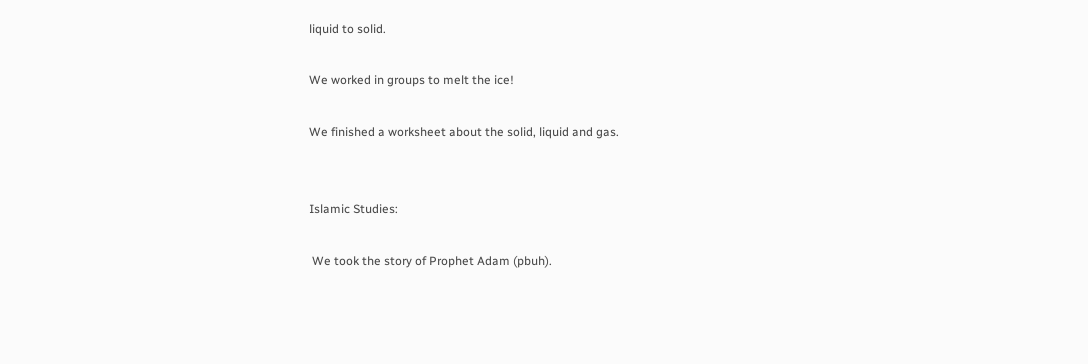liquid to solid.

We worked in groups to melt the ice!

We finished a worksheet about the solid, liquid and gas.


Islamic Studies:

 We took the story of Prophet Adam (pbuh).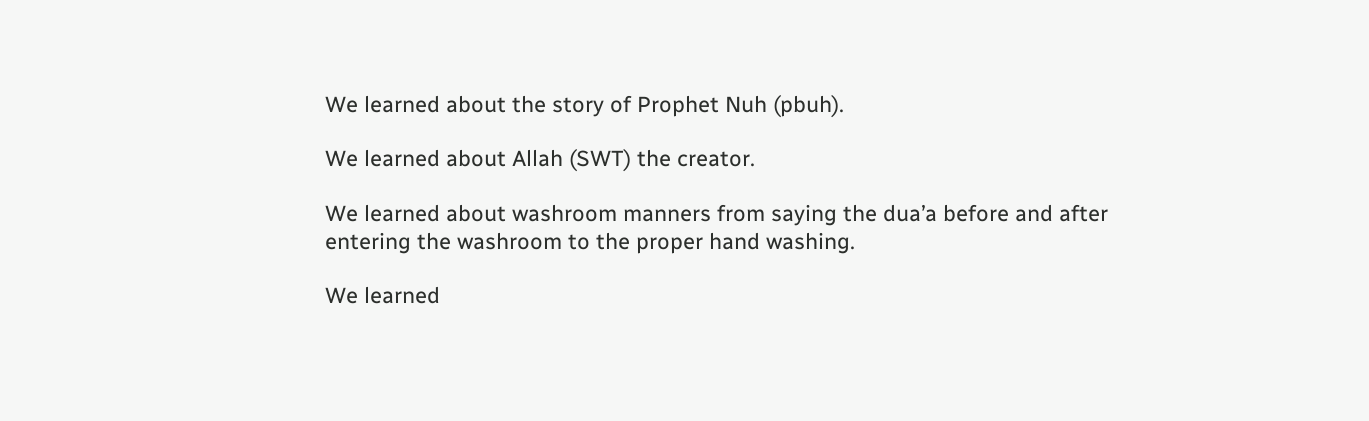We learned about the story of Prophet Nuh (pbuh).

We learned about Allah (SWT) the creator.

We learned about washroom manners from saying the dua’a before and after entering the washroom to the proper hand washing.

We learned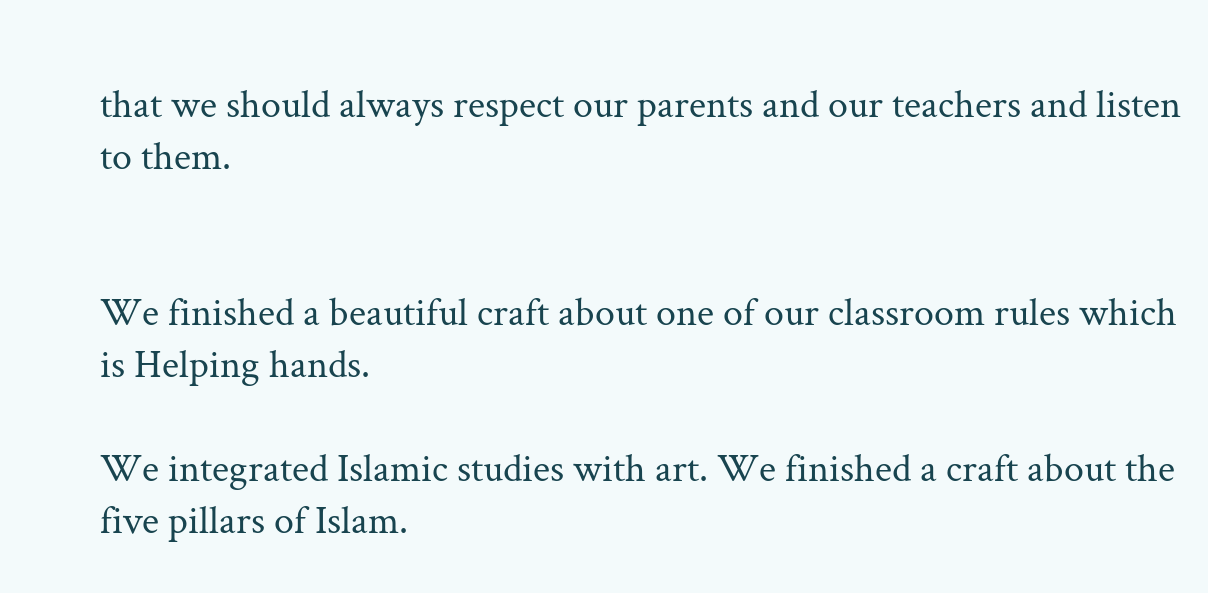that we should always respect our parents and our teachers and listen to them.


We finished a beautiful craft about one of our classroom rules which is Helping hands.

We integrated Islamic studies with art. We finished a craft about the five pillars of Islam.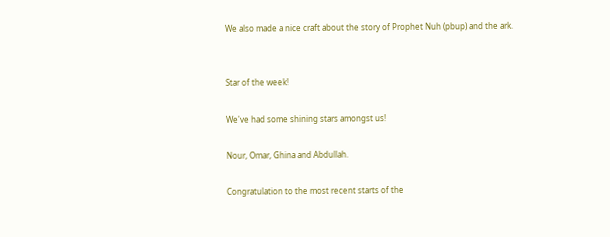We also made a nice craft about the story of Prophet Nuh (pbup) and the ark.


Star of the week!

We've had some shining stars amongst us!

Nour, Omar, Ghina and Abdullah.

Congratulation to the most recent starts of the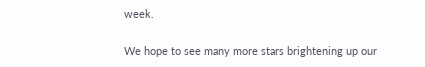week.

We hope to see many more stars brightening up our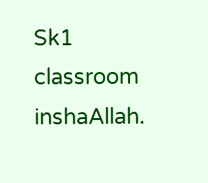Sk1 classroom inshaAllah.